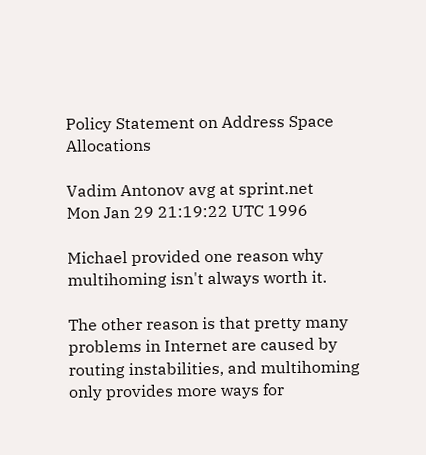Policy Statement on Address Space Allocations

Vadim Antonov avg at sprint.net
Mon Jan 29 21:19:22 UTC 1996

Michael provided one reason why multihoming isn't always worth it.

The other reason is that pretty many problems in Internet are caused by
routing instabilities, and multihoming only provides more ways for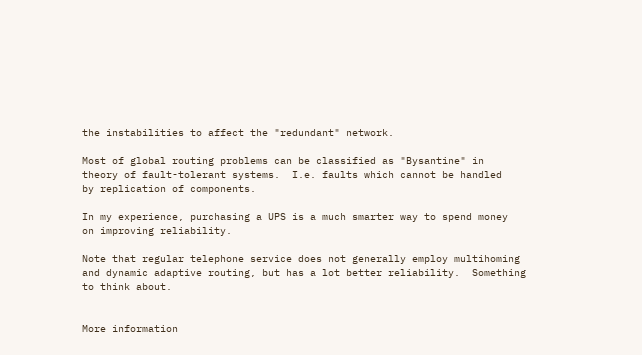the instabilities to affect the "redundant" network.

Most of global routing problems can be classified as "Bysantine" in
theory of fault-tolerant systems.  I.e. faults which cannot be handled
by replication of components.

In my experience, purchasing a UPS is a much smarter way to spend money
on improving reliability.

Note that regular telephone service does not generally employ multihoming
and dynamic adaptive routing, but has a lot better reliability.  Something
to think about.


More information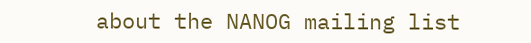about the NANOG mailing list